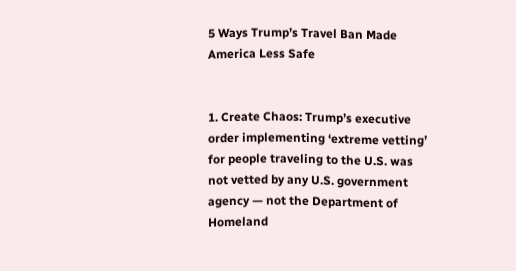5 Ways Trump’s Travel Ban Made America Less Safe


1. Create Chaos: Trump’s executive order implementing ‘extreme vetting’ for people traveling to the U.S. was not vetted by any U.S. government agency — not the Department of Homeland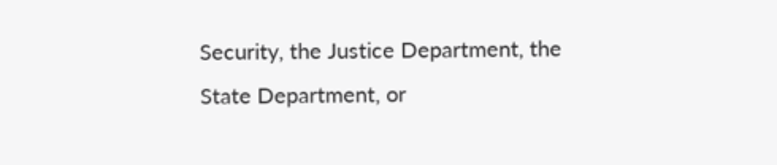Security, the Justice Department, the State Department, or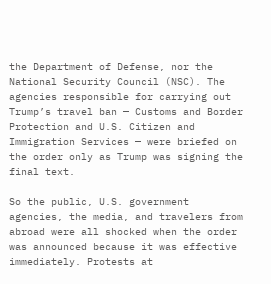the Department of Defense, nor the National Security Council (NSC). The agencies responsible for carrying out Trump’s travel ban — Customs and Border Protection and U.S. Citizen and Immigration Services — were briefed on the order only as Trump was signing the final text.

So the public, U.S. government agencies, the media, and travelers from abroad were all shocked when the order was announced because it was effective immediately. Protests at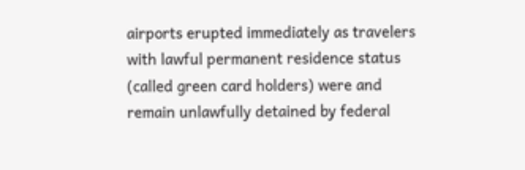airports erupted immediately as travelers with lawful permanent residence status (called green card holders) were and remain unlawfully detained by federal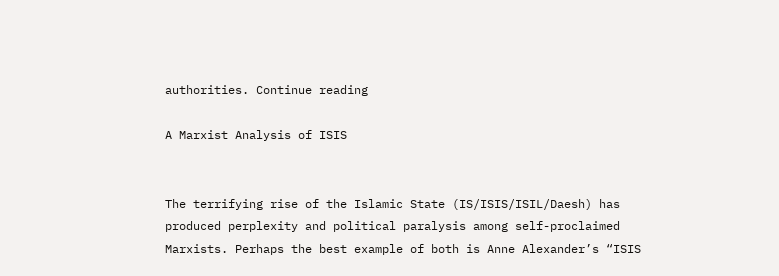authorities. Continue reading

A Marxist Analysis of ISIS


The terrifying rise of the Islamic State (IS/ISIS/ISIL/Daesh) has produced perplexity and political paralysis among self-proclaimed Marxists. Perhaps the best example of both is Anne Alexander’s “ISIS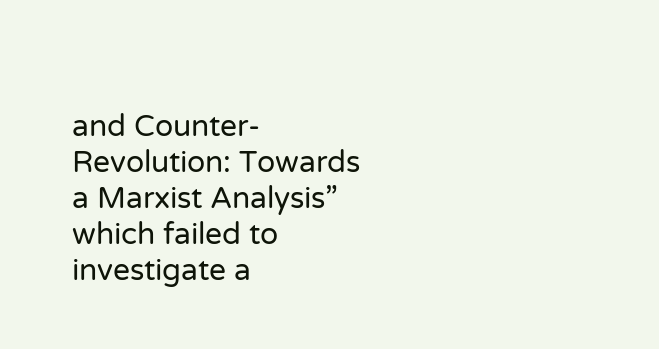and Counter-Revolution: Towards a Marxist Analysis” which failed to investigate a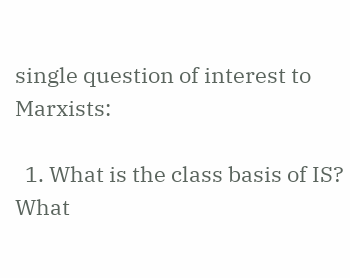single question of interest to Marxists:

  1. What is the class basis of IS? What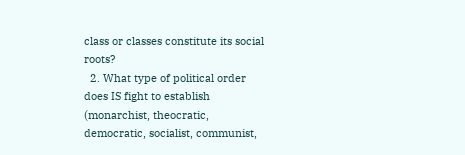class or classes constitute its social roots?
  2. What type of political order does IS fight to establish (monarchist, theocratic, democratic, socialist, communist,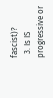fascist)?
  3. Is IS progressive or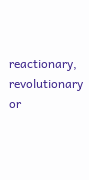reactionary, revolutionary or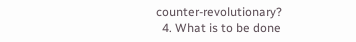counter-revolutionary?
  4. What is to be done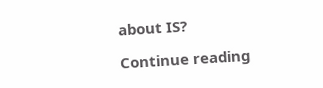about IS?

Continue reading